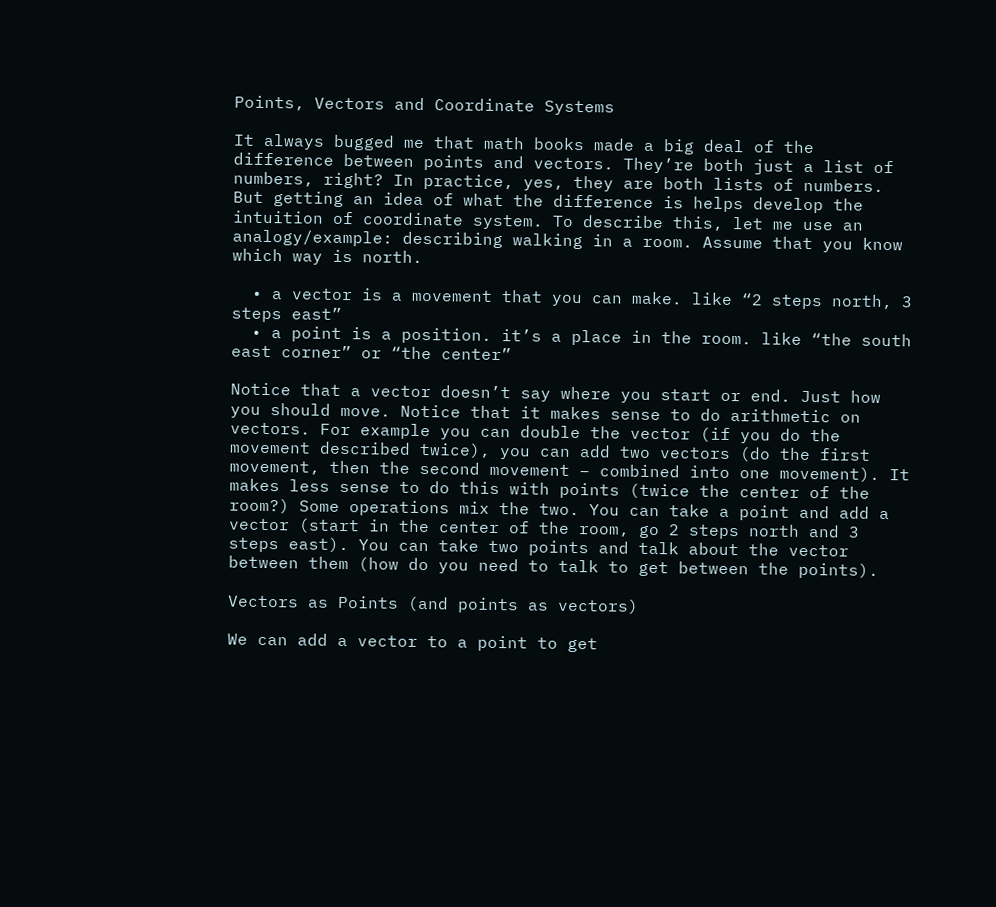Points, Vectors and Coordinate Systems

It always bugged me that math books made a big deal of the difference between points and vectors. They’re both just a list of numbers, right? In practice, yes, they are both lists of numbers. But getting an idea of what the difference is helps develop the intuition of coordinate system. To describe this, let me use an analogy/example: describing walking in a room. Assume that you know which way is north.

  • a vector is a movement that you can make. like “2 steps north, 3 steps east”
  • a point is a position. it’s a place in the room. like “the south east corner” or “the center”

Notice that a vector doesn’t say where you start or end. Just how you should move. Notice that it makes sense to do arithmetic on vectors. For example you can double the vector (if you do the movement described twice), you can add two vectors (do the first movement, then the second movement – combined into one movement). It makes less sense to do this with points (twice the center of the room?) Some operations mix the two. You can take a point and add a vector (start in the center of the room, go 2 steps north and 3 steps east). You can take two points and talk about the vector between them (how do you need to talk to get between the points).

Vectors as Points (and points as vectors)

We can add a vector to a point to get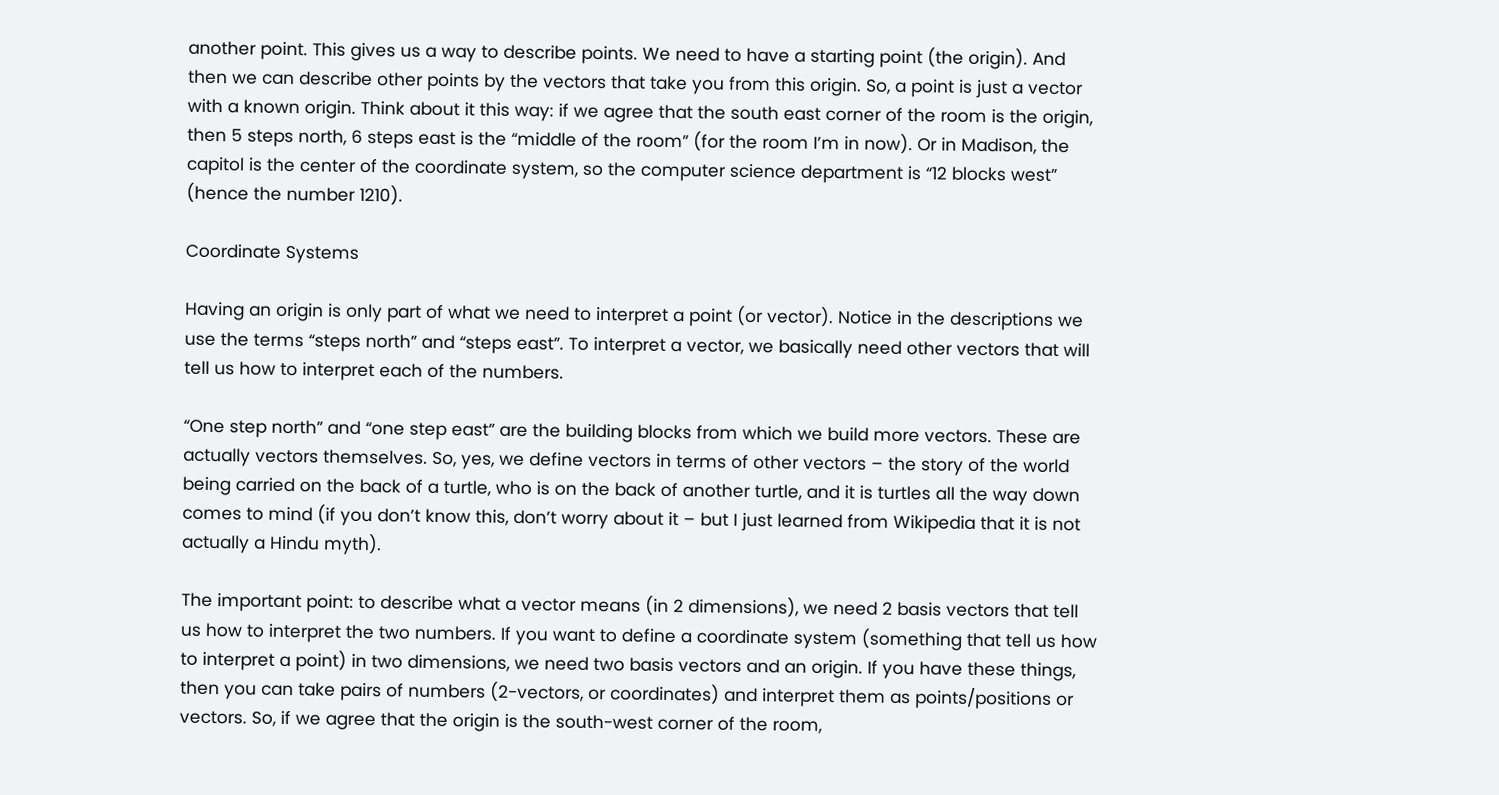another point. This gives us a way to describe points. We need to have a starting point (the origin). And then we can describe other points by the vectors that take you from this origin. So, a point is just a vector with a known origin. Think about it this way: if we agree that the south east corner of the room is the origin, then 5 steps north, 6 steps east is the “middle of the room” (for the room I’m in now). Or in Madison, the capitol is the center of the coordinate system, so the computer science department is “12 blocks west” (hence the number 1210).

Coordinate Systems

Having an origin is only part of what we need to interpret a point (or vector). Notice in the descriptions we use the terms “steps north” and “steps east”. To interpret a vector, we basically need other vectors that will tell us how to interpret each of the numbers.

“One step north” and “one step east” are the building blocks from which we build more vectors. These are actually vectors themselves. So, yes, we define vectors in terms of other vectors – the story of the world being carried on the back of a turtle, who is on the back of another turtle, and it is turtles all the way down comes to mind (if you don’t know this, don’t worry about it – but I just learned from Wikipedia that it is not actually a Hindu myth).

The important point: to describe what a vector means (in 2 dimensions), we need 2 basis vectors that tell us how to interpret the two numbers. If you want to define a coordinate system (something that tell us how to interpret a point) in two dimensions, we need two basis vectors and an origin. If you have these things, then you can take pairs of numbers (2-vectors, or coordinates) and interpret them as points/positions or vectors. So, if we agree that the origin is the south-west corner of the room,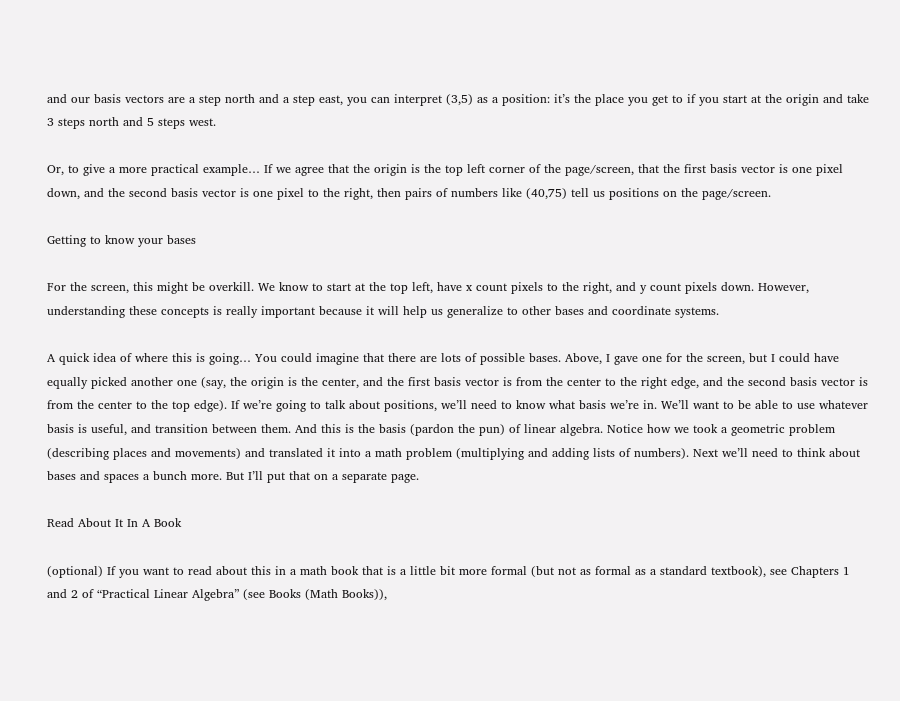and our basis vectors are a step north and a step east, you can interpret (3,5) as a position: it’s the place you get to if you start at the origin and take 3 steps north and 5 steps west.

Or, to give a more practical example… If we agree that the origin is the top left corner of the page/screen, that the first basis vector is one pixel down, and the second basis vector is one pixel to the right, then pairs of numbers like (40,75) tell us positions on the page/screen.

Getting to know your bases

For the screen, this might be overkill. We know to start at the top left, have x count pixels to the right, and y count pixels down. However, understanding these concepts is really important because it will help us generalize to other bases and coordinate systems.

A quick idea of where this is going… You could imagine that there are lots of possible bases. Above, I gave one for the screen, but I could have equally picked another one (say, the origin is the center, and the first basis vector is from the center to the right edge, and the second basis vector is from the center to the top edge). If we’re going to talk about positions, we’ll need to know what basis we’re in. We’ll want to be able to use whatever basis is useful, and transition between them. And this is the basis (pardon the pun) of linear algebra. Notice how we took a geometric problem (describing places and movements) and translated it into a math problem (multiplying and adding lists of numbers). Next we’ll need to think about bases and spaces a bunch more. But I’ll put that on a separate page.

Read About It In A Book

(optional) If you want to read about this in a math book that is a little bit more formal (but not as formal as a standard textbook), see Chapters 1 and 2 of “Practical Linear Algebra” (see Books (Math Books)),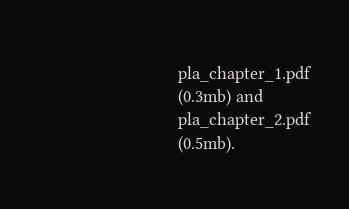pla_chapter_1.pdf (0.3mb) and pla_chapter_2.pdf (0.5mb).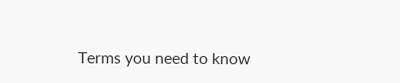Terms you need to know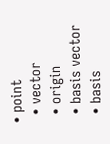• point
  • vector
  • origin
  • basis vector
  • basis